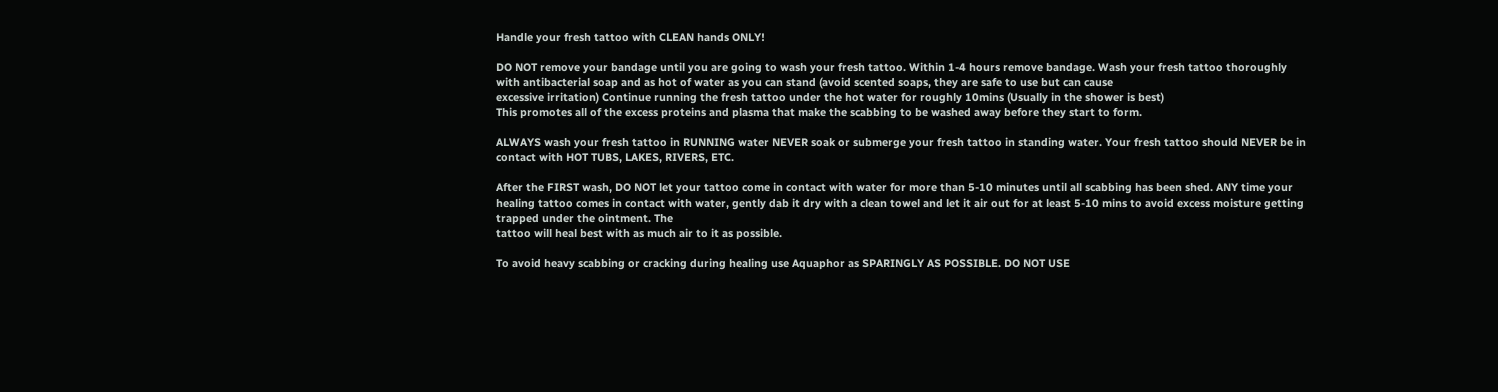Handle your fresh tattoo with CLEAN hands ONLY!

DO NOT remove your bandage until you are going to wash your fresh tattoo. Within 1-4 hours remove bandage. Wash your fresh tattoo thoroughly with antibacterial soap and as hot of water as you can stand (avoid scented soaps, they are safe to use but can cause
excessive irritation) Continue running the fresh tattoo under the hot water for roughly 10mins (Usually in the shower is best)
This promotes all of the excess proteins and plasma that make the scabbing to be washed away before they start to form.

ALWAYS wash your fresh tattoo in RUNNING water NEVER soak or submerge your fresh tattoo in standing water. Your fresh tattoo should NEVER be in contact with HOT TUBS, LAKES, RIVERS, ETC.

After the FIRST wash, DO NOT let your tattoo come in contact with water for more than 5-10 minutes until all scabbing has been shed. ANY time your healing tattoo comes in contact with water, gently dab it dry with a clean towel and let it air out for at least 5-10 mins to avoid excess moisture getting trapped under the ointment. The
tattoo will heal best with as much air to it as possible.

To avoid heavy scabbing or cracking during healing use Aquaphor as SPARINGLY AS POSSIBLE. DO NOT USE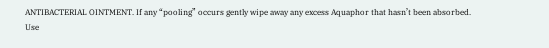ANTIBACTERIAL OINTMENT. If any “pooling” occurs gently wipe away any excess Aquaphor that hasn’t been absorbed. Use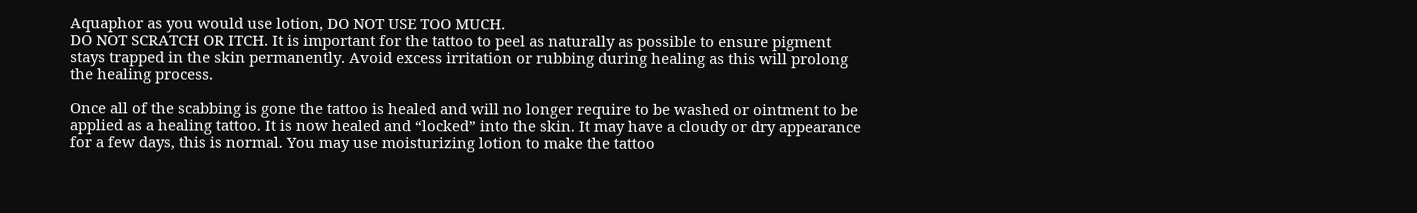Aquaphor as you would use lotion, DO NOT USE TOO MUCH.
DO NOT SCRATCH OR ITCH. It is important for the tattoo to peel as naturally as possible to ensure pigment stays trapped in the skin permanently. Avoid excess irritation or rubbing during healing as this will prolong the healing process.

Once all of the scabbing is gone the tattoo is healed and will no longer require to be washed or ointment to be applied as a healing tattoo. It is now healed and “locked” into the skin. It may have a cloudy or dry appearance for a few days, this is normal. You may use moisturizing lotion to make the tattoo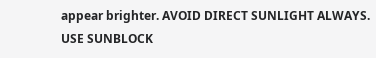appear brighter. AVOID DIRECT SUNLIGHT ALWAYS.
USE SUNBLOCK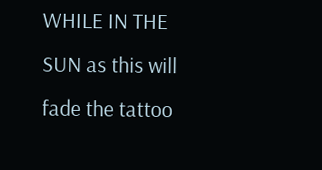WHILE IN THE SUN as this will fade the tattoo